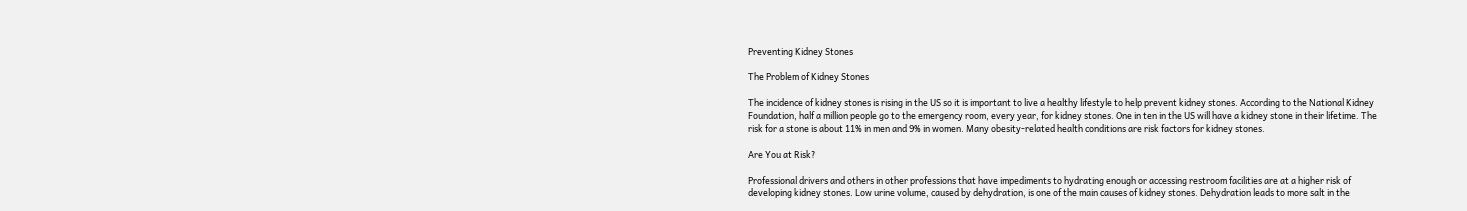Preventing Kidney Stones

The Problem of Kidney Stones

The incidence of kidney stones is rising in the US so it is important to live a healthy lifestyle to help prevent kidney stones. According to the National Kidney Foundation, half a million people go to the emergency room, every year, for kidney stones. One in ten in the US will have a kidney stone in their lifetime. The risk for a stone is about 11% in men and 9% in women. Many obesity-related health conditions are risk factors for kidney stones.

Are You at Risk?

Professional drivers and others in other professions that have impediments to hydrating enough or accessing restroom facilities are at a higher risk of developing kidney stones. Low urine volume, caused by dehydration, is one of the main causes of kidney stones. Dehydration leads to more salt in the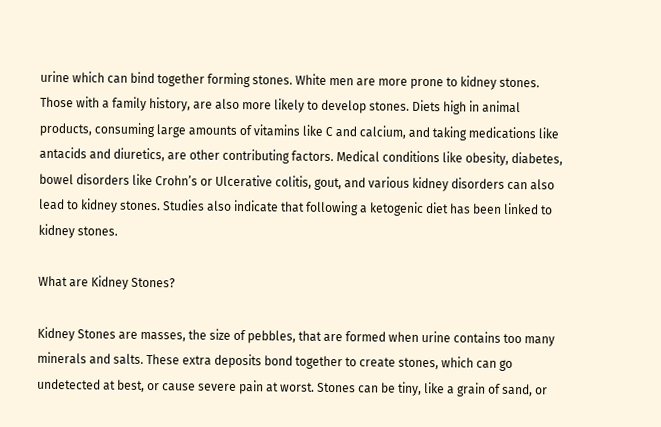urine which can bind together forming stones. White men are more prone to kidney stones. Those with a family history, are also more likely to develop stones. Diets high in animal products, consuming large amounts of vitamins like C and calcium, and taking medications like antacids and diuretics, are other contributing factors. Medical conditions like obesity, diabetes, bowel disorders like Crohn’s or Ulcerative colitis, gout, and various kidney disorders can also lead to kidney stones. Studies also indicate that following a ketogenic diet has been linked to kidney stones.

What are Kidney Stones?

Kidney Stones are masses, the size of pebbles, that are formed when urine contains too many minerals and salts. These extra deposits bond together to create stones, which can go undetected at best, or cause severe pain at worst. Stones can be tiny, like a grain of sand, or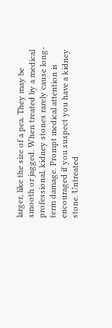larger, like the size of a pea. They may be smooth or jagged. When treated by a medical professional, kidney stones rarely cause long-term damage. Prompt medical attention is encouraged if you suspect you have a kidney stone. Untreated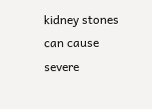kidney stones can cause severe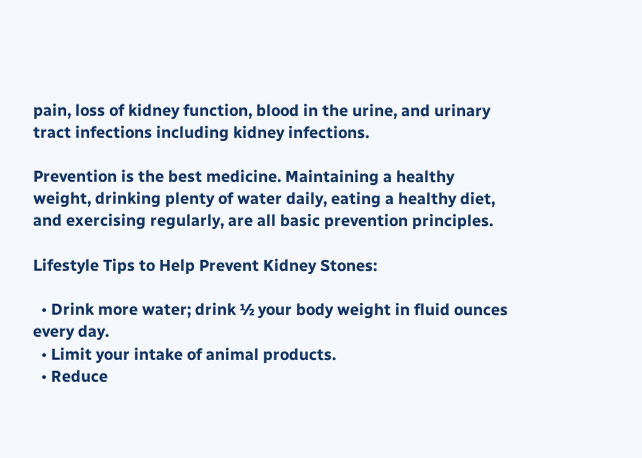pain, loss of kidney function, blood in the urine, and urinary tract infections including kidney infections.

Prevention is the best medicine. Maintaining a healthy weight, drinking plenty of water daily, eating a healthy diet, and exercising regularly, are all basic prevention principles.

Lifestyle Tips to Help Prevent Kidney Stones:

  • Drink more water; drink ½ your body weight in fluid ounces every day.
  • Limit your intake of animal products.
  • Reduce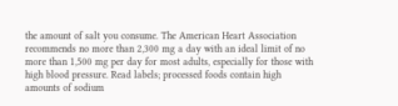the amount of salt you consume. The American Heart Association recommends no more than 2,300 mg a day with an ideal limit of no more than 1,500 mg per day for most adults, especially for those with high blood pressure. Read labels; processed foods contain high amounts of sodium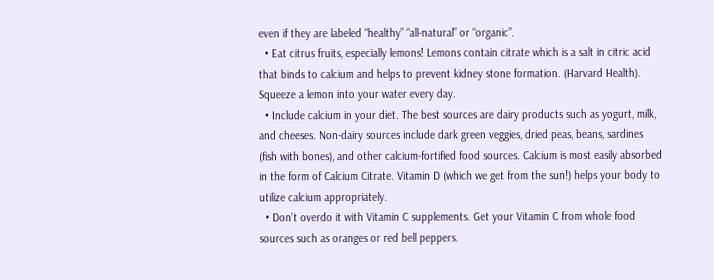even if they are labeled “healthy” “all-natural” or “organic”.
  • Eat citrus fruits, especially lemons! Lemons contain citrate which is a salt in citric acid that binds to calcium and helps to prevent kidney stone formation. (Harvard Health).  Squeeze a lemon into your water every day.
  • Include calcium in your diet. The best sources are dairy products such as yogurt, milk, and cheeses. Non-dairy sources include dark green veggies, dried peas, beans, sardines (fish with bones), and other calcium-fortified food sources. Calcium is most easily absorbed in the form of Calcium Citrate. Vitamin D (which we get from the sun!) helps your body to utilize calcium appropriately.
  • Don’t overdo it with Vitamin C supplements. Get your Vitamin C from whole food sources such as oranges or red bell peppers.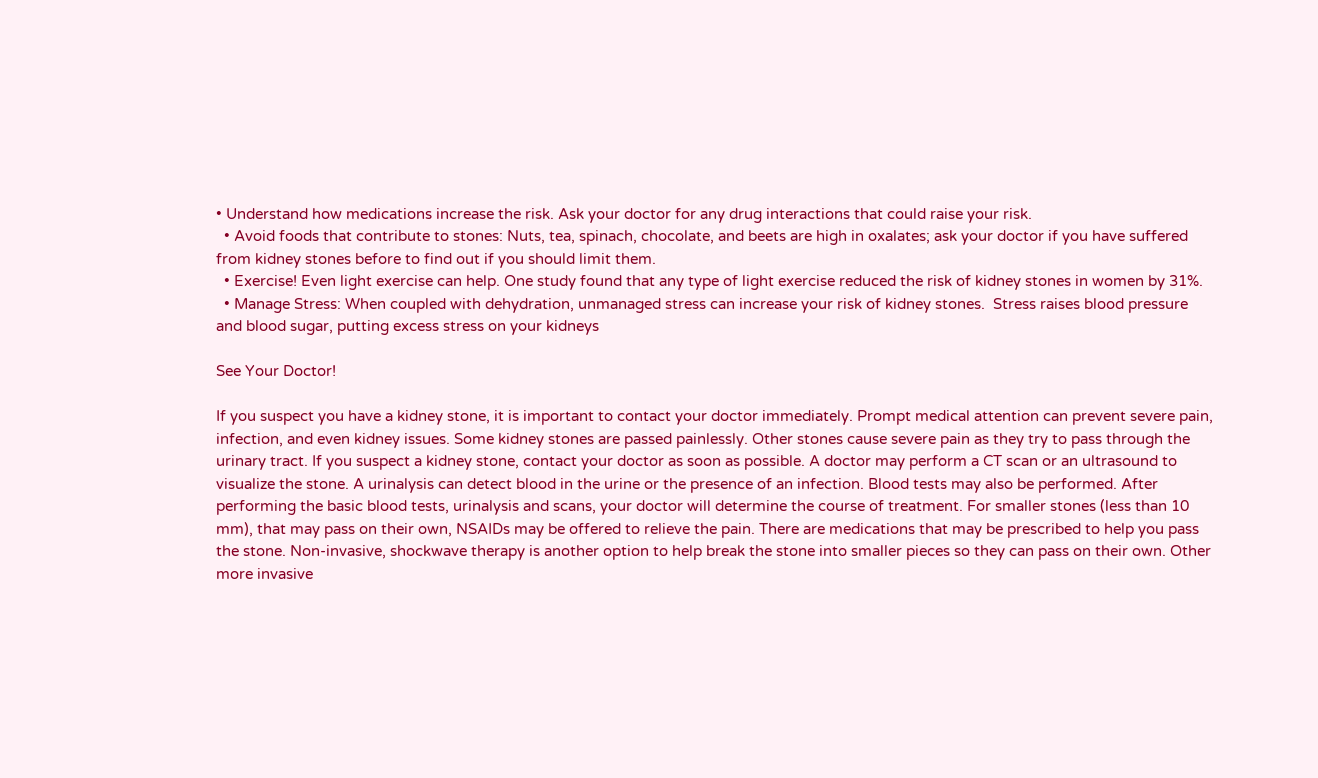• Understand how medications increase the risk. Ask your doctor for any drug interactions that could raise your risk.
  • Avoid foods that contribute to stones: Nuts, tea, spinach, chocolate, and beets are high in oxalates; ask your doctor if you have suffered from kidney stones before to find out if you should limit them.
  • Exercise! Even light exercise can help. One study found that any type of light exercise reduced the risk of kidney stones in women by 31%.
  • Manage Stress: When coupled with dehydration, unmanaged stress can increase your risk of kidney stones.  Stress raises blood pressure and blood sugar, putting excess stress on your kidneys

See Your Doctor!

If you suspect you have a kidney stone, it is important to contact your doctor immediately. Prompt medical attention can prevent severe pain, infection, and even kidney issues. Some kidney stones are passed painlessly. Other stones cause severe pain as they try to pass through the urinary tract. If you suspect a kidney stone, contact your doctor as soon as possible. A doctor may perform a CT scan or an ultrasound to visualize the stone. A urinalysis can detect blood in the urine or the presence of an infection. Blood tests may also be performed. After performing the basic blood tests, urinalysis and scans, your doctor will determine the course of treatment. For smaller stones (less than 10 mm), that may pass on their own, NSAIDs may be offered to relieve the pain. There are medications that may be prescribed to help you pass the stone. Non-invasive, shockwave therapy is another option to help break the stone into smaller pieces so they can pass on their own. Other more invasive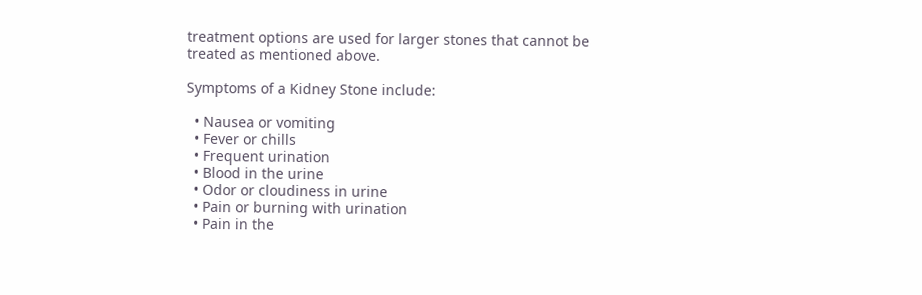treatment options are used for larger stones that cannot be treated as mentioned above.

Symptoms of a Kidney Stone include:

  • Nausea or vomiting
  • Fever or chills
  • Frequent urination
  • Blood in the urine
  • Odor or cloudiness in urine
  • Pain or burning with urination
  • Pain in the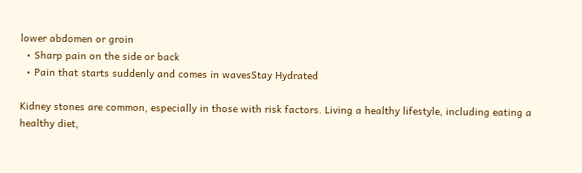lower abdomen or groin
  • Sharp pain on the side or back
  • Pain that starts suddenly and comes in wavesStay Hydrated

Kidney stones are common, especially in those with risk factors. Living a healthy lifestyle, including eating a healthy diet,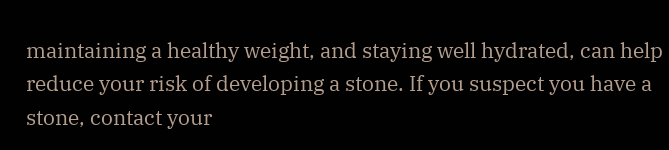maintaining a healthy weight, and staying well hydrated, can help reduce your risk of developing a stone. If you suspect you have a stone, contact your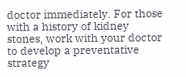doctor immediately. For those with a history of kidney stones, work with your doctor to develop a preventative strategy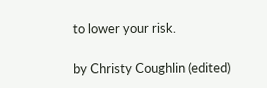to lower your risk.

by Christy Coughlin (edited)